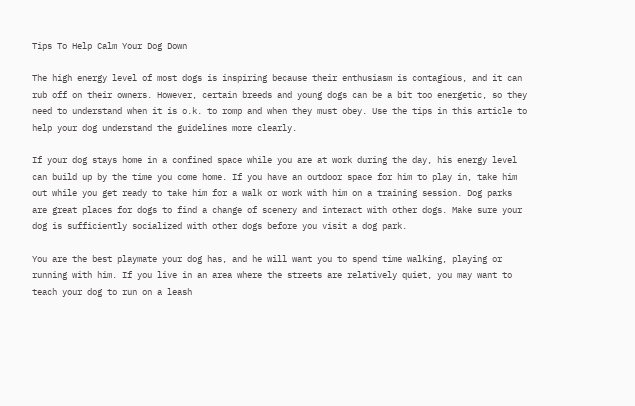Tips To Help Calm Your Dog Down

The high energy level of most dogs is inspiring because their enthusiasm is contagious, and it can rub off on their owners. However, certain breeds and young dogs can be a bit too energetic, so they need to understand when it is o.k. to romp and when they must obey. Use the tips in this article to help your dog understand the guidelines more clearly.

If your dog stays home in a confined space while you are at work during the day, his energy level can build up by the time you come home. If you have an outdoor space for him to play in, take him out while you get ready to take him for a walk or work with him on a training session. Dog parks are great places for dogs to find a change of scenery and interact with other dogs. Make sure your dog is sufficiently socialized with other dogs before you visit a dog park.

You are the best playmate your dog has, and he will want you to spend time walking, playing or running with him. If you live in an area where the streets are relatively quiet, you may want to teach your dog to run on a leash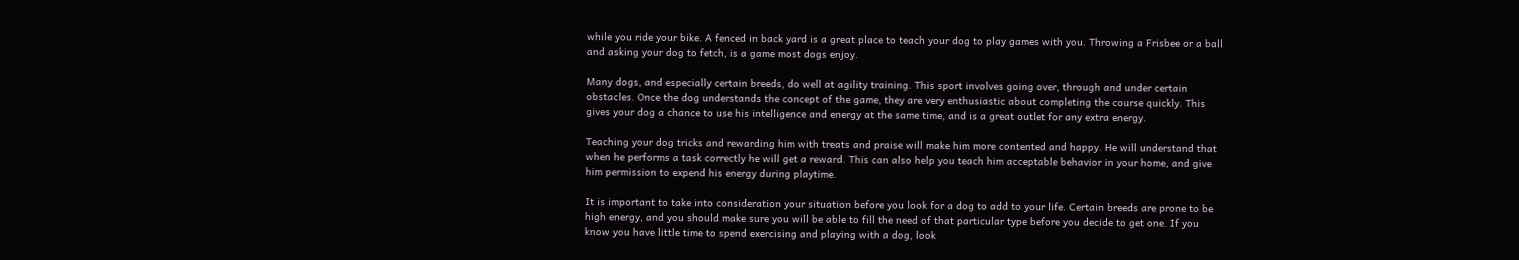while you ride your bike. A fenced in back yard is a great place to teach your dog to play games with you. Throwing a Frisbee or a ball and asking your dog to fetch, is a game most dogs enjoy.

Many dogs, and especially certain breeds, do well at agility training. This sport involves going over, through and under certain obstacles. Once the dog understands the concept of the game, they are very enthusiastic about completing the course quickly. This gives your dog a chance to use his intelligence and energy at the same time, and is a great outlet for any extra energy.

Teaching your dog tricks and rewarding him with treats and praise will make him more contented and happy. He will understand that when he performs a task correctly he will get a reward. This can also help you teach him acceptable behavior in your home, and give him permission to expend his energy during playtime.

It is important to take into consideration your situation before you look for a dog to add to your life. Certain breeds are prone to be high energy, and you should make sure you will be able to fill the need of that particular type before you decide to get one. If you know you have little time to spend exercising and playing with a dog, look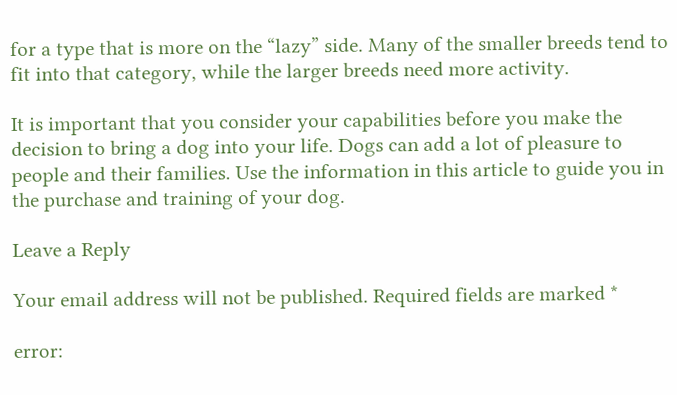for a type that is more on the “lazy” side. Many of the smaller breeds tend to fit into that category, while the larger breeds need more activity.

It is important that you consider your capabilities before you make the decision to bring a dog into your life. Dogs can add a lot of pleasure to people and their families. Use the information in this article to guide you in the purchase and training of your dog.

Leave a Reply

Your email address will not be published. Required fields are marked *

error: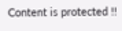Content is protected !!